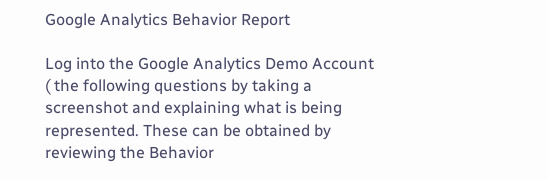Google Analytics Behavior Report

Log into the Google Analytics Demo Account ( the following questions by taking a screenshot and explaining what is being represented. These can be obtained by reviewing the Behavior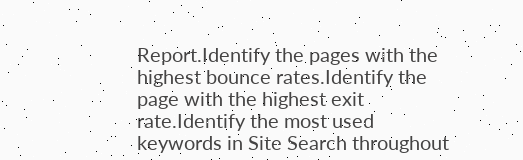Report.Identify the pages with the highest bounce rates.Identify the page with the highest exit rate.Identify the most used keywords in Site Search throughout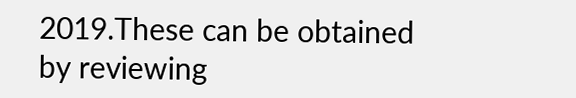2019.These can be obtained by reviewing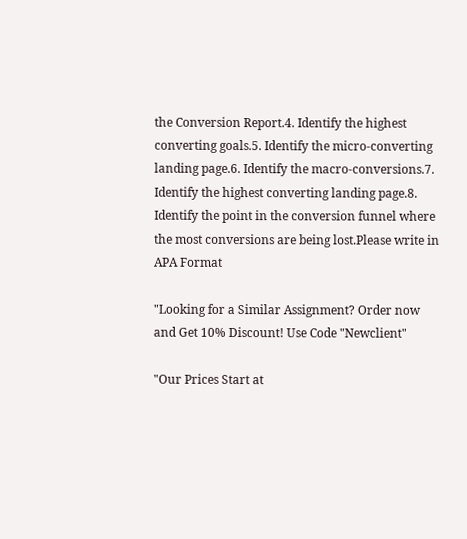the Conversion Report.4. Identify the highest converting goals.5. Identify the micro-converting landing page.6. Identify the macro-conversions.7. Identify the highest converting landing page.8. Identify the point in the conversion funnel where the most conversions are being lost.Please write in APA Format

"Looking for a Similar Assignment? Order now and Get 10% Discount! Use Code "Newclient"

"Our Prices Start at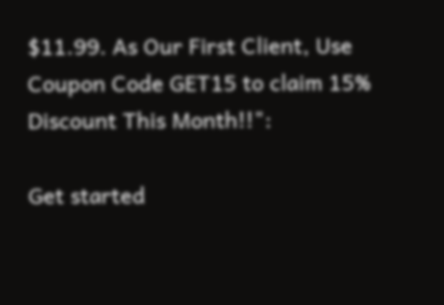$11.99. As Our First Client, Use Coupon Code GET15 to claim 15% Discount This Month!!":

Get started